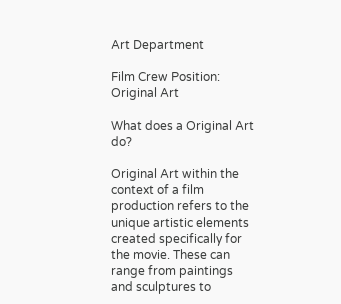Art Department

Film Crew Position: Original Art

What does a Original Art do?

Original Art within the context of a film production refers to the unique artistic elements created specifically for the movie. These can range from paintings and sculptures to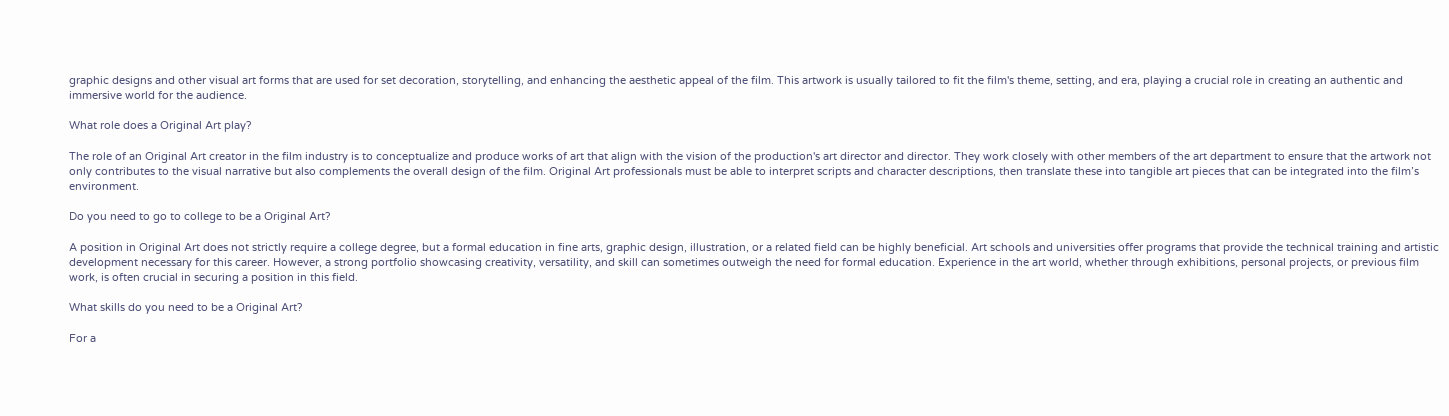graphic designs and other visual art forms that are used for set decoration, storytelling, and enhancing the aesthetic appeal of the film. This artwork is usually tailored to fit the film's theme, setting, and era, playing a crucial role in creating an authentic and immersive world for the audience.

What role does a Original Art play?

The role of an Original Art creator in the film industry is to conceptualize and produce works of art that align with the vision of the production's art director and director. They work closely with other members of the art department to ensure that the artwork not only contributes to the visual narrative but also complements the overall design of the film. Original Art professionals must be able to interpret scripts and character descriptions, then translate these into tangible art pieces that can be integrated into the film’s environment.

Do you need to go to college to be a Original Art?

A position in Original Art does not strictly require a college degree, but a formal education in fine arts, graphic design, illustration, or a related field can be highly beneficial. Art schools and universities offer programs that provide the technical training and artistic development necessary for this career. However, a strong portfolio showcasing creativity, versatility, and skill can sometimes outweigh the need for formal education. Experience in the art world, whether through exhibitions, personal projects, or previous film work, is often crucial in securing a position in this field.

What skills do you need to be a Original Art?

For a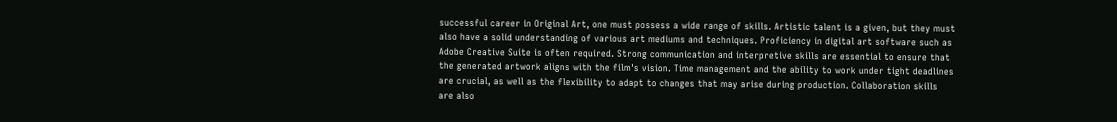successful career in Original Art, one must possess a wide range of skills. Artistic talent is a given, but they must also have a solid understanding of various art mediums and techniques. Proficiency in digital art software such as Adobe Creative Suite is often required. Strong communication and interpretive skills are essential to ensure that the generated artwork aligns with the film's vision. Time management and the ability to work under tight deadlines are crucial, as well as the flexibility to adapt to changes that may arise during production. Collaboration skills are also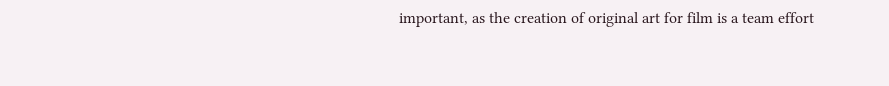important, as the creation of original art for film is a team effort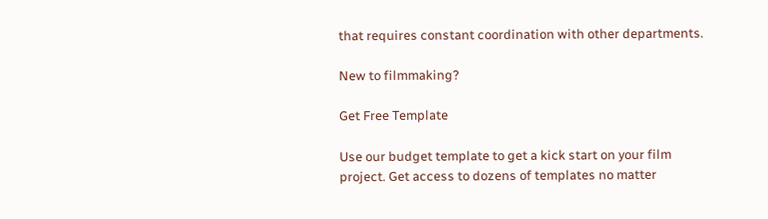that requires constant coordination with other departments.

New to filmmaking?

Get Free Template

Use our budget template to get a kick start on your film project. Get access to dozens of templates no matter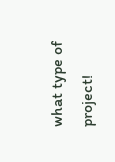what type of project!